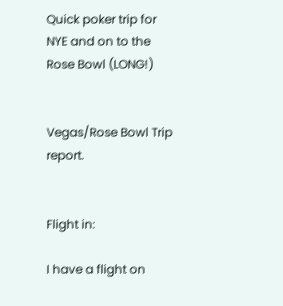Quick poker trip for NYE and on to the Rose Bowl (LONG!)


Vegas/Rose Bowl Trip report.


Flight in:

I have a flight on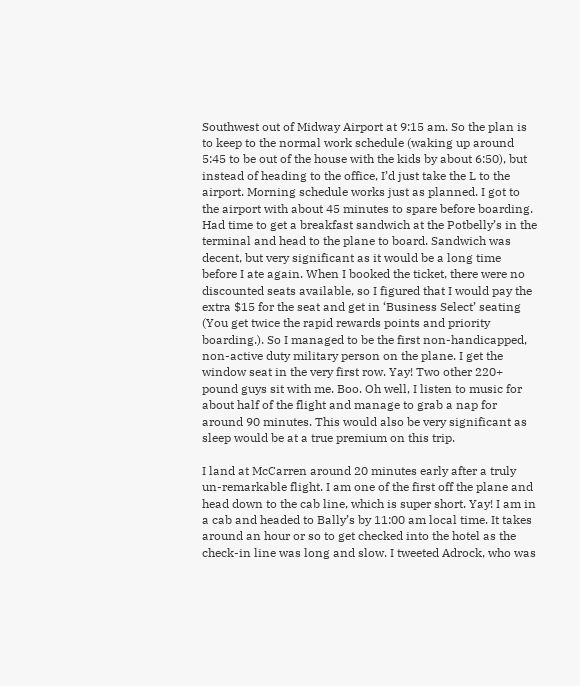Southwest out of Midway Airport at 9:15 am. So the plan is to keep to the normal work schedule (waking up around 5:45 to be out of the house with the kids by about 6:50), but instead of heading to the office, I’d just take the L to the airport. Morning schedule works just as planned. I got to the airport with about 45 minutes to spare before boarding. Had time to get a breakfast sandwich at the Potbelly’s in the terminal and head to the plane to board. Sandwich was decent, but very significant as it would be a long time before I ate again. When I booked the ticket, there were no discounted seats available, so I figured that I would pay the extra $15 for the seat and get in ‘Business Select’ seating (You get twice the rapid rewards points and priority boarding.). So I managed to be the first non-handicapped, non-active duty military person on the plane. I get the window seat in the very first row. Yay! Two other 220+ pound guys sit with me. Boo. Oh well, I listen to music for about half of the flight and manage to grab a nap for around 90 minutes. This would also be very significant as sleep would be at a true premium on this trip.

I land at McCarren around 20 minutes early after a truly un-remarkable flight. I am one of the first off the plane and head down to the cab line, which is super short. Yay! I am in a cab and headed to Bally’s by 11:00 am local time. It takes around an hour or so to get checked into the hotel as the check-in line was long and slow. I tweeted Adrock, who was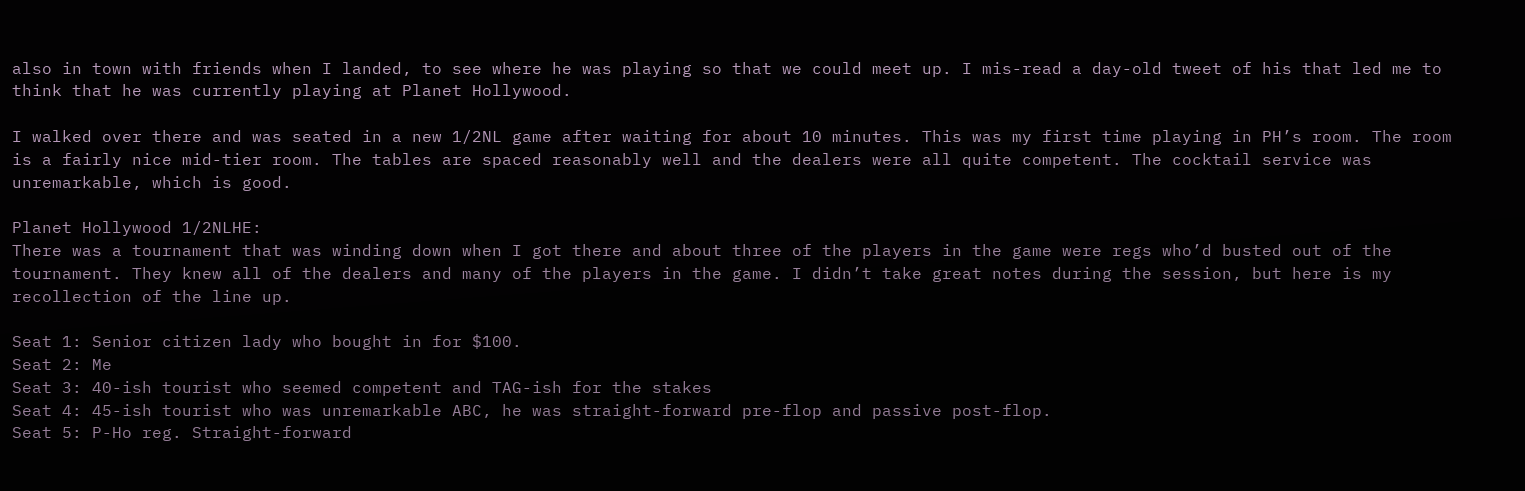also in town with friends when I landed, to see where he was playing so that we could meet up. I mis-read a day-old tweet of his that led me to think that he was currently playing at Planet Hollywood.

I walked over there and was seated in a new 1/2NL game after waiting for about 10 minutes. This was my first time playing in PH’s room. The room is a fairly nice mid-tier room. The tables are spaced reasonably well and the dealers were all quite competent. The cocktail service was unremarkable, which is good.

Planet Hollywood 1/2NLHE:
There was a tournament that was winding down when I got there and about three of the players in the game were regs who’d busted out of the tournament. They knew all of the dealers and many of the players in the game. I didn’t take great notes during the session, but here is my recollection of the line up.

Seat 1: Senior citizen lady who bought in for $100.
Seat 2: Me
Seat 3: 40-ish tourist who seemed competent and TAG-ish for the stakes
Seat 4: 45-ish tourist who was unremarkable ABC, he was straight-forward pre-flop and passive post-flop.
Seat 5: P-Ho reg. Straight-forward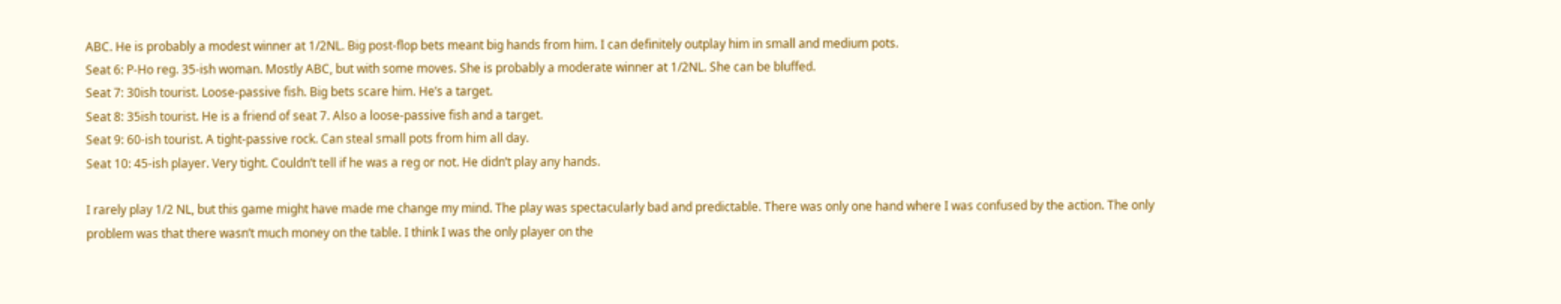ABC. He is probably a modest winner at 1/2NL. Big post-flop bets meant big hands from him. I can definitely outplay him in small and medium pots.
Seat 6: P-Ho reg. 35-ish woman. Mostly ABC, but with some moves. She is probably a moderate winner at 1/2NL. She can be bluffed.
Seat 7: 30ish tourist. Loose-passive fish. Big bets scare him. He’s a target.
Seat 8: 35ish tourist. He is a friend of seat 7. Also a loose-passive fish and a target.
Seat 9: 60-ish tourist. A tight-passive rock. Can steal small pots from him all day.
Seat 10: 45-ish player. Very tight. Couldn’t tell if he was a reg or not. He didn’t play any hands.

I rarely play 1/2 NL, but this game might have made me change my mind. The play was spectacularly bad and predictable. There was only one hand where I was confused by the action. The only problem was that there wasn’t much money on the table. I think I was the only player on the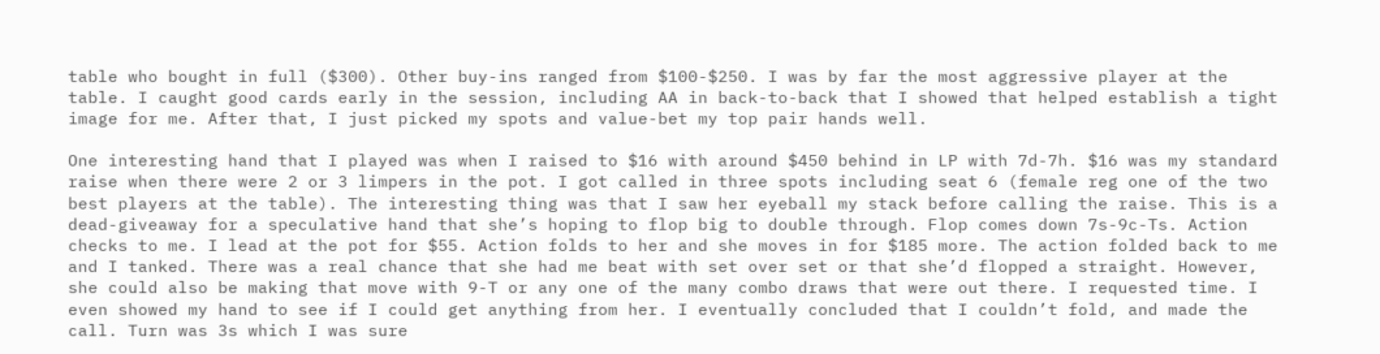table who bought in full ($300). Other buy-ins ranged from $100-$250. I was by far the most aggressive player at the table. I caught good cards early in the session, including AA in back-to-back that I showed that helped establish a tight image for me. After that, I just picked my spots and value-bet my top pair hands well.

One interesting hand that I played was when I raised to $16 with around $450 behind in LP with 7d-7h. $16 was my standard raise when there were 2 or 3 limpers in the pot. I got called in three spots including seat 6 (female reg one of the two best players at the table). The interesting thing was that I saw her eyeball my stack before calling the raise. This is a dead-giveaway for a speculative hand that she’s hoping to flop big to double through. Flop comes down 7s-9c-Ts. Action checks to me. I lead at the pot for $55. Action folds to her and she moves in for $185 more. The action folded back to me and I tanked. There was a real chance that she had me beat with set over set or that she’d flopped a straight. However, she could also be making that move with 9-T or any one of the many combo draws that were out there. I requested time. I even showed my hand to see if I could get anything from her. I eventually concluded that I couldn’t fold, and made the call. Turn was 3s which I was sure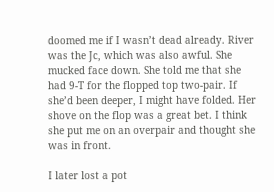doomed me if I wasn’t dead already. River was the Jc, which was also awful. She mucked face down. She told me that she had 9-T for the flopped top two-pair. If she’d been deeper, I might have folded. Her shove on the flop was a great bet. I think she put me on an overpair and thought she was in front.

I later lost a pot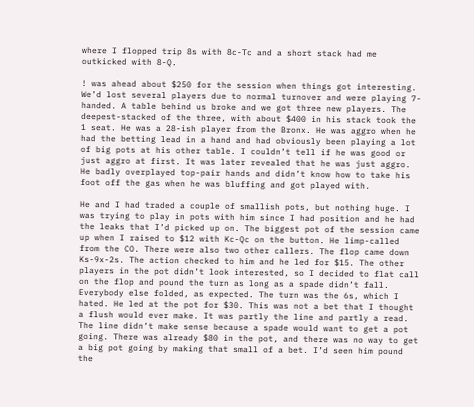where I flopped trip 8s with 8c-Tc and a short stack had me outkicked with 8-Q.

! was ahead about $250 for the session when things got interesting. We’d lost several players due to normal turnover and were playing 7-handed. A table behind us broke and we got three new players. The deepest-stacked of the three, with about $400 in his stack took the 1 seat. He was a 28-ish player from the Bronx. He was aggro when he had the betting lead in a hand and had obviously been playing a lot of big pots at his other table. I couldn’t tell if he was good or just aggro at first. It was later revealed that he was just aggro. He badly overplayed top-pair hands and didn’t know how to take his foot off the gas when he was bluffing and got played with.

He and I had traded a couple of smallish pots, but nothing huge. I was trying to play in pots with him since I had position and he had the leaks that I’d picked up on. The biggest pot of the session came up when I raised to $12 with Kc-Qc on the button. He limp-called from the CO. There were also two other callers. The flop came down Ks-9x-2s. The action checked to him and he led for $15. The other players in the pot didn’t look interested, so I decided to flat call on the flop and pound the turn as long as a spade didn’t fall. Everybody else folded, as expected. The turn was the 6s, which I hated. He led at the pot for $30. This was not a bet that I thought a flush would ever make. It was partly the line and partly a read. The line didn’t make sense because a spade would want to get a pot going. There was already $80 in the pot, and there was no way to get a big pot going by making that small of a bet. I’d seen him pound the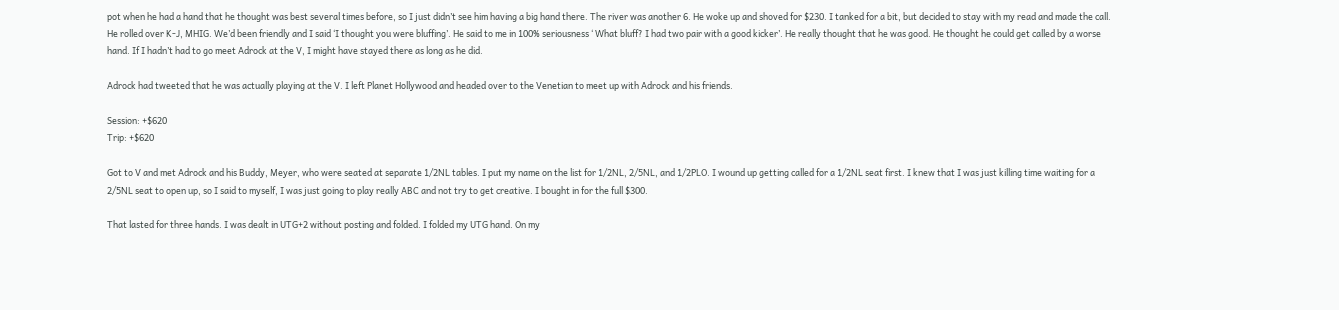pot when he had a hand that he thought was best several times before, so I just didn’t see him having a big hand there. The river was another 6. He woke up and shoved for $230. I tanked for a bit, but decided to stay with my read and made the call. He rolled over K-J, MHIG. We’d been friendly and I said ‘I thought you were bluffing’. He said to me in 100% seriousness ‘ What bluff? I had two pair with a good kicker’. He really thought that he was good. He thought he could get called by a worse hand. If I hadn’t had to go meet Adrock at the V, I might have stayed there as long as he did.

Adrock had tweeted that he was actually playing at the V. I left Planet Hollywood and headed over to the Venetian to meet up with Adrock and his friends.

Session: +$620
Trip: +$620

Got to V and met Adrock and his Buddy, Meyer, who were seated at separate 1/2NL tables. I put my name on the list for 1/2NL, 2/5NL, and 1/2PLO. I wound up getting called for a 1/2NL seat first. I knew that I was just killing time waiting for a 2/5NL seat to open up, so I said to myself, I was just going to play really ABC and not try to get creative. I bought in for the full $300.

That lasted for three hands. I was dealt in UTG+2 without posting and folded. I folded my UTG hand. On my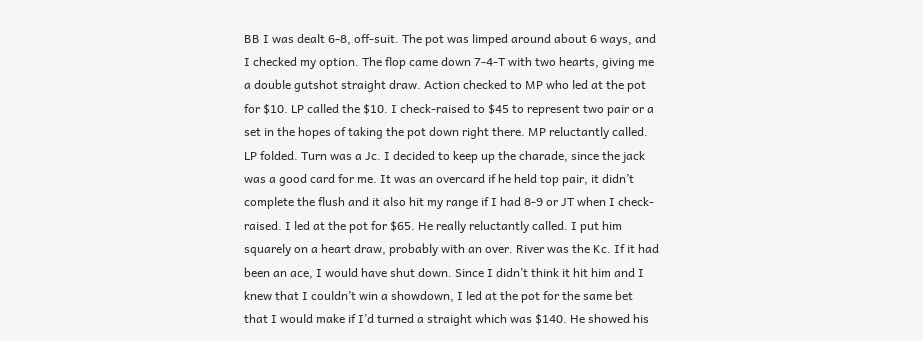BB I was dealt 6-8, off-suit. The pot was limped around about 6 ways, and I checked my option. The flop came down 7-4-T with two hearts, giving me a double gutshot straight draw. Action checked to MP who led at the pot for $10. LP called the $10. I check-raised to $45 to represent two pair or a set in the hopes of taking the pot down right there. MP reluctantly called. LP folded. Turn was a Jc. I decided to keep up the charade, since the jack was a good card for me. It was an overcard if he held top pair, it didn’t complete the flush and it also hit my range if I had 8-9 or JT when I check-raised. I led at the pot for $65. He really reluctantly called. I put him squarely on a heart draw, probably with an over. River was the Kc. If it had been an ace, I would have shut down. Since I didn’t think it hit him and I knew that I couldn’t win a showdown, I led at the pot for the same bet that I would make if I’d turned a straight which was $140. He showed his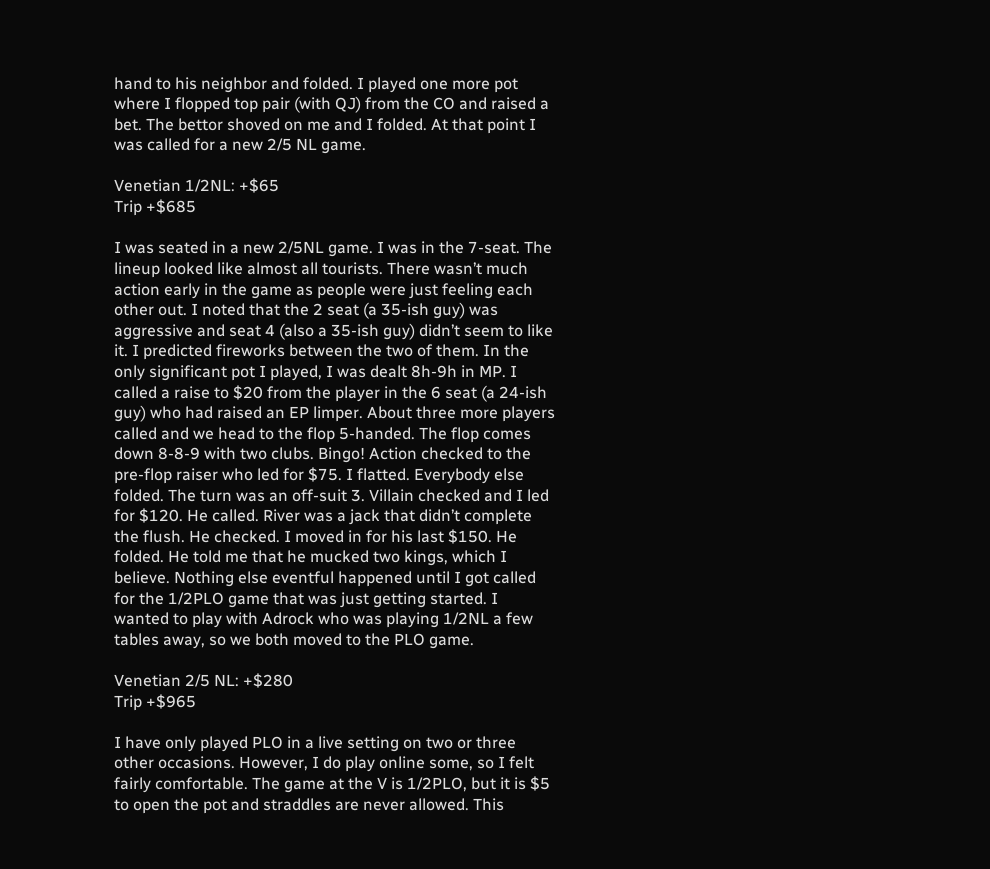hand to his neighbor and folded. I played one more pot where I flopped top pair (with QJ) from the CO and raised a bet. The bettor shoved on me and I folded. At that point I was called for a new 2/5 NL game.

Venetian 1/2NL: +$65
Trip +$685

I was seated in a new 2/5NL game. I was in the 7-seat. The lineup looked like almost all tourists. There wasn’t much action early in the game as people were just feeling each other out. I noted that the 2 seat (a 35-ish guy) was aggressive and seat 4 (also a 35-ish guy) didn’t seem to like it. I predicted fireworks between the two of them. In the only significant pot I played, I was dealt 8h-9h in MP. I called a raise to $20 from the player in the 6 seat (a 24-ish guy) who had raised an EP limper. About three more players called and we head to the flop 5-handed. The flop comes down 8-8-9 with two clubs. Bingo! Action checked to the pre-flop raiser who led for $75. I flatted. Everybody else folded. The turn was an off-suit 3. Villain checked and I led for $120. He called. River was a jack that didn’t complete the flush. He checked. I moved in for his last $150. He folded. He told me that he mucked two kings, which I believe. Nothing else eventful happened until I got called for the 1/2PLO game that was just getting started. I wanted to play with Adrock who was playing 1/2NL a few tables away, so we both moved to the PLO game.

Venetian 2/5 NL: +$280
Trip +$965

I have only played PLO in a live setting on two or three other occasions. However, I do play online some, so I felt fairly comfortable. The game at the V is 1/2PLO, but it is $5 to open the pot and straddles are never allowed. This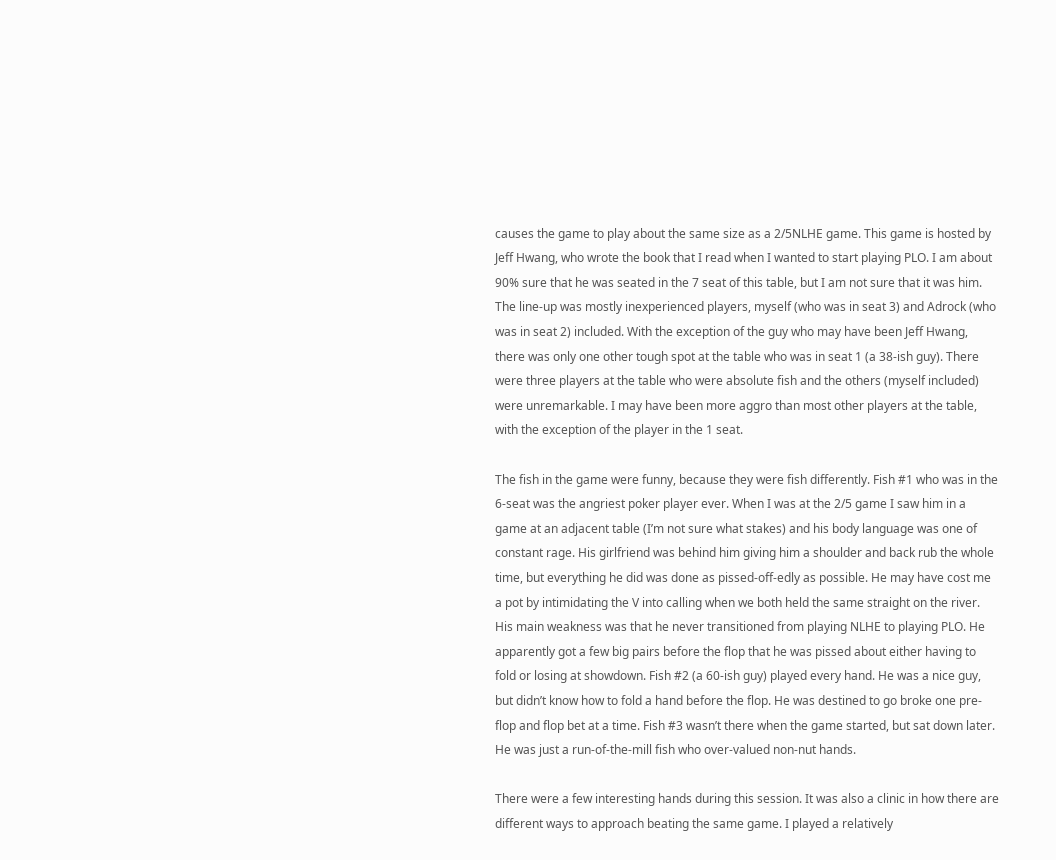causes the game to play about the same size as a 2/5NLHE game. This game is hosted by Jeff Hwang, who wrote the book that I read when I wanted to start playing PLO. I am about 90% sure that he was seated in the 7 seat of this table, but I am not sure that it was him. The line-up was mostly inexperienced players, myself (who was in seat 3) and Adrock (who was in seat 2) included. With the exception of the guy who may have been Jeff Hwang, there was only one other tough spot at the table who was in seat 1 (a 38-ish guy). There were three players at the table who were absolute fish and the others (myself included) were unremarkable. I may have been more aggro than most other players at the table, with the exception of the player in the 1 seat.

The fish in the game were funny, because they were fish differently. Fish #1 who was in the 6-seat was the angriest poker player ever. When I was at the 2/5 game I saw him in a game at an adjacent table (I’m not sure what stakes) and his body language was one of constant rage. His girlfriend was behind him giving him a shoulder and back rub the whole time, but everything he did was done as pissed-off-edly as possible. He may have cost me a pot by intimidating the V into calling when we both held the same straight on the river. His main weakness was that he never transitioned from playing NLHE to playing PLO. He apparently got a few big pairs before the flop that he was pissed about either having to fold or losing at showdown. Fish #2 (a 60-ish guy) played every hand. He was a nice guy, but didn’t know how to fold a hand before the flop. He was destined to go broke one pre-flop and flop bet at a time. Fish #3 wasn’t there when the game started, but sat down later. He was just a run-of-the-mill fish who over-valued non-nut hands.

There were a few interesting hands during this session. It was also a clinic in how there are different ways to approach beating the same game. I played a relatively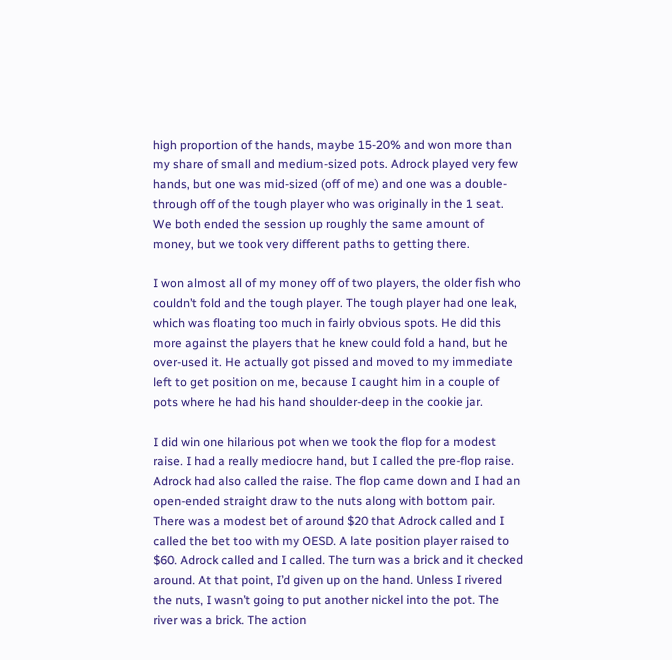high proportion of the hands, maybe 15-20% and won more than my share of small and medium-sized pots. Adrock played very few hands, but one was mid-sized (off of me) and one was a double-through off of the tough player who was originally in the 1 seat. We both ended the session up roughly the same amount of money, but we took very different paths to getting there.

I won almost all of my money off of two players, the older fish who couldn’t fold and the tough player. The tough player had one leak, which was floating too much in fairly obvious spots. He did this more against the players that he knew could fold a hand, but he over-used it. He actually got pissed and moved to my immediate left to get position on me, because I caught him in a couple of pots where he had his hand shoulder-deep in the cookie jar.

I did win one hilarious pot when we took the flop for a modest raise. I had a really mediocre hand, but I called the pre-flop raise. Adrock had also called the raise. The flop came down and I had an open-ended straight draw to the nuts along with bottom pair. There was a modest bet of around $20 that Adrock called and I called the bet too with my OESD. A late position player raised to $60. Adrock called and I called. The turn was a brick and it checked around. At that point, I’d given up on the hand. Unless I rivered the nuts, I wasn’t going to put another nickel into the pot. The river was a brick. The action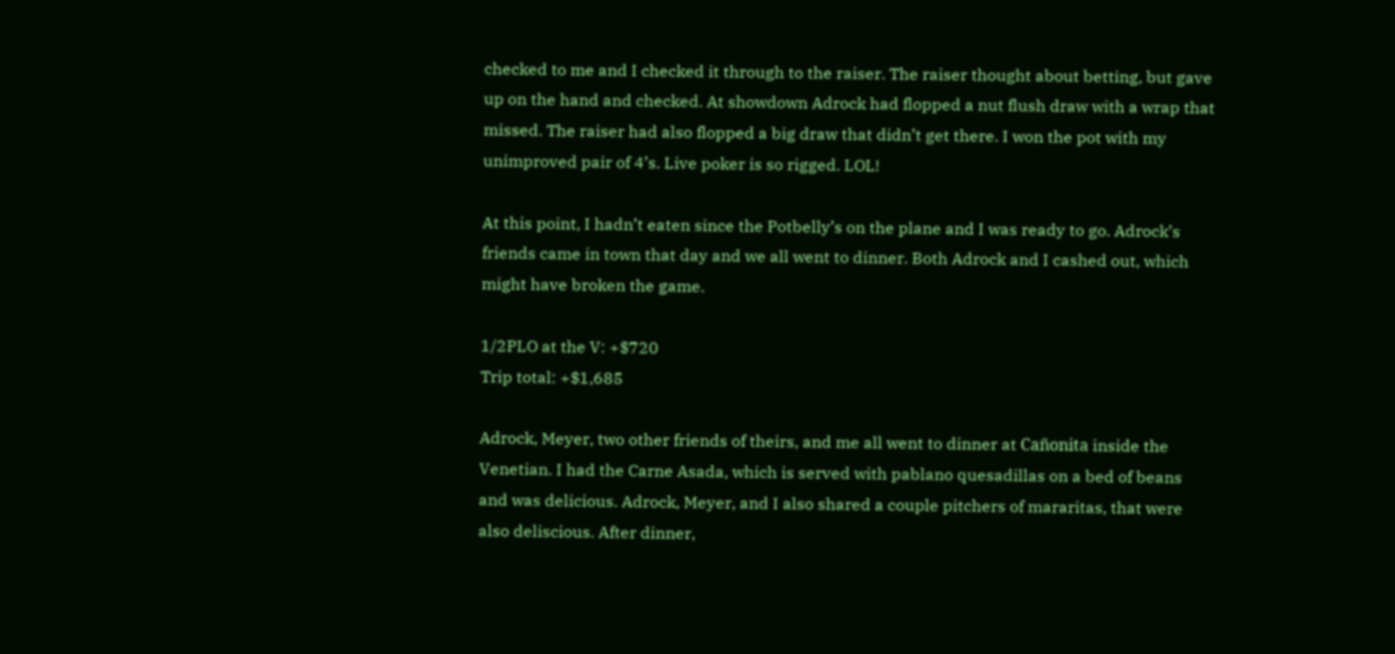checked to me and I checked it through to the raiser. The raiser thought about betting, but gave up on the hand and checked. At showdown Adrock had flopped a nut flush draw with a wrap that missed. The raiser had also flopped a big draw that didn’t get there. I won the pot with my unimproved pair of 4’s. Live poker is so rigged. LOL!

At this point, I hadn’t eaten since the Potbelly’s on the plane and I was ready to go. Adrock’s friends came in town that day and we all went to dinner. Both Adrock and I cashed out, which might have broken the game.

1/2PLO at the V: +$720
Trip total: +$1,685

Adrock, Meyer, two other friends of theirs, and me all went to dinner at Cañonita inside the Venetian. I had the Carne Asada, which is served with pablano quesadillas on a bed of beans and was delicious. Adrock, Meyer, and I also shared a couple pitchers of mararitas, that were also deliscious. After dinner,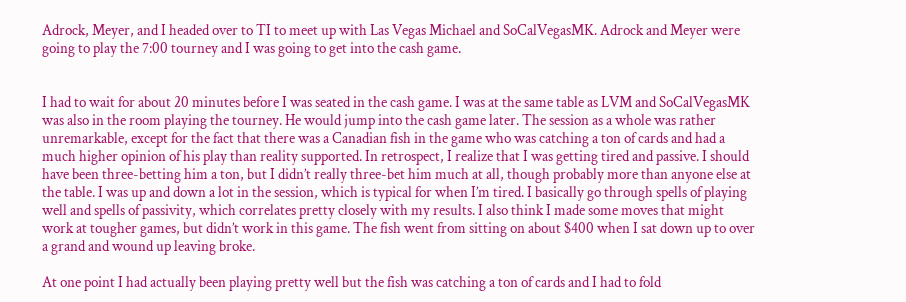Adrock, Meyer, and I headed over to TI to meet up with Las Vegas Michael and SoCalVegasMK. Adrock and Meyer were going to play the 7:00 tourney and I was going to get into the cash game.


I had to wait for about 20 minutes before I was seated in the cash game. I was at the same table as LVM and SoCalVegasMK was also in the room playing the tourney. He would jump into the cash game later. The session as a whole was rather unremarkable, except for the fact that there was a Canadian fish in the game who was catching a ton of cards and had a much higher opinion of his play than reality supported. In retrospect, I realize that I was getting tired and passive. I should have been three-betting him a ton, but I didn’t really three-bet him much at all, though probably more than anyone else at the table. I was up and down a lot in the session, which is typical for when I’m tired. I basically go through spells of playing well and spells of passivity, which correlates pretty closely with my results. I also think I made some moves that might work at tougher games, but didn’t work in this game. The fish went from sitting on about $400 when I sat down up to over a grand and wound up leaving broke.

At one point I had actually been playing pretty well but the fish was catching a ton of cards and I had to fold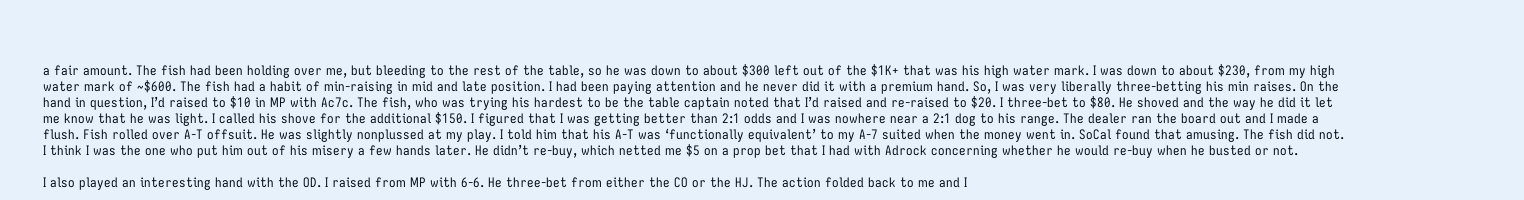a fair amount. The fish had been holding over me, but bleeding to the rest of the table, so he was down to about $300 left out of the $1K+ that was his high water mark. I was down to about $230, from my high water mark of ~$600. The fish had a habit of min-raising in mid and late position. I had been paying attention and he never did it with a premium hand. So, I was very liberally three-betting his min raises. On the hand in question, I’d raised to $10 in MP with Ac7c. The fish, who was trying his hardest to be the table captain noted that I’d raised and re-raised to $20. I three-bet to $80. He shoved and the way he did it let me know that he was light. I called his shove for the additional $150. I figured that I was getting better than 2:1 odds and I was nowhere near a 2:1 dog to his range. The dealer ran the board out and I made a flush. Fish rolled over A-T offsuit. He was slightly nonplussed at my play. I told him that his A-T was ‘functionally equivalent’ to my A-7 suited when the money went in. SoCal found that amusing. The fish did not. I think I was the one who put him out of his misery a few hands later. He didn’t re-buy, which netted me $5 on a prop bet that I had with Adrock concerning whether he would re-buy when he busted or not.

I also played an interesting hand with the OD. I raised from MP with 6-6. He three-bet from either the CO or the HJ. The action folded back to me and I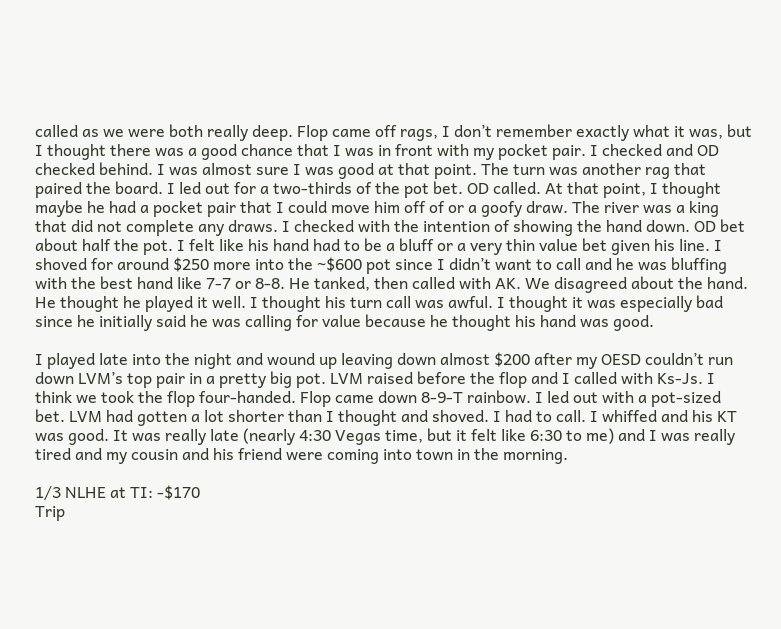called as we were both really deep. Flop came off rags, I don’t remember exactly what it was, but I thought there was a good chance that I was in front with my pocket pair. I checked and OD checked behind. I was almost sure I was good at that point. The turn was another rag that paired the board. I led out for a two-thirds of the pot bet. OD called. At that point, I thought maybe he had a pocket pair that I could move him off of or a goofy draw. The river was a king that did not complete any draws. I checked with the intention of showing the hand down. OD bet about half the pot. I felt like his hand had to be a bluff or a very thin value bet given his line. I shoved for around $250 more into the ~$600 pot since I didn’t want to call and he was bluffing with the best hand like 7-7 or 8-8. He tanked, then called with AK. We disagreed about the hand. He thought he played it well. I thought his turn call was awful. I thought it was especially bad since he initially said he was calling for value because he thought his hand was good.

I played late into the night and wound up leaving down almost $200 after my OESD couldn’t run down LVM’s top pair in a pretty big pot. LVM raised before the flop and I called with Ks-Js. I think we took the flop four-handed. Flop came down 8-9-T rainbow. I led out with a pot-sized bet. LVM had gotten a lot shorter than I thought and shoved. I had to call. I whiffed and his KT was good. It was really late (nearly 4:30 Vegas time, but it felt like 6:30 to me) and I was really tired and my cousin and his friend were coming into town in the morning.

1/3 NLHE at TI: -$170
Trip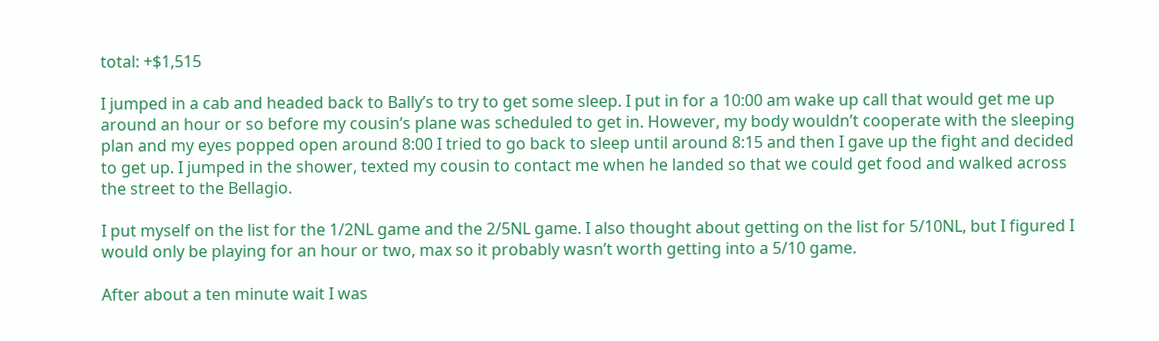total: +$1,515

I jumped in a cab and headed back to Bally’s to try to get some sleep. I put in for a 10:00 am wake up call that would get me up around an hour or so before my cousin’s plane was scheduled to get in. However, my body wouldn’t cooperate with the sleeping plan and my eyes popped open around 8:00 I tried to go back to sleep until around 8:15 and then I gave up the fight and decided to get up. I jumped in the shower, texted my cousin to contact me when he landed so that we could get food and walked across the street to the Bellagio.

I put myself on the list for the 1/2NL game and the 2/5NL game. I also thought about getting on the list for 5/10NL, but I figured I would only be playing for an hour or two, max so it probably wasn’t worth getting into a 5/10 game.

After about a ten minute wait I was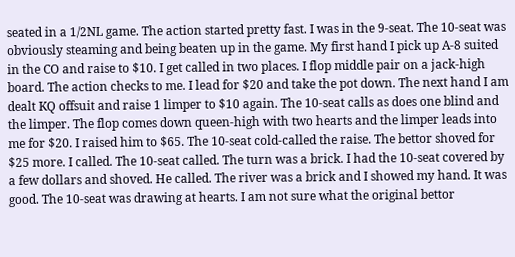seated in a 1/2NL game. The action started pretty fast. I was in the 9-seat. The 10-seat was obviously steaming and being beaten up in the game. My first hand I pick up A-8 suited in the CO and raise to $10. I get called in two places. I flop middle pair on a jack-high board. The action checks to me. I lead for $20 and take the pot down. The next hand I am dealt KQ offsuit and raise 1 limper to $10 again. The 10-seat calls as does one blind and the limper. The flop comes down queen-high with two hearts and the limper leads into me for $20. I raised him to $65. The 10-seat cold-called the raise. The bettor shoved for $25 more. I called. The 10-seat called. The turn was a brick. I had the 10-seat covered by a few dollars and shoved. He called. The river was a brick and I showed my hand. It was good. The 10-seat was drawing at hearts. I am not sure what the original bettor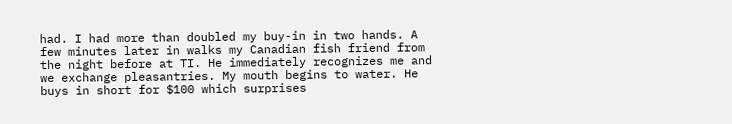had. I had more than doubled my buy-in in two hands. A few minutes later in walks my Canadian fish friend from the night before at TI. He immediately recognizes me and we exchange pleasantries. My mouth begins to water. He buys in short for $100 which surprises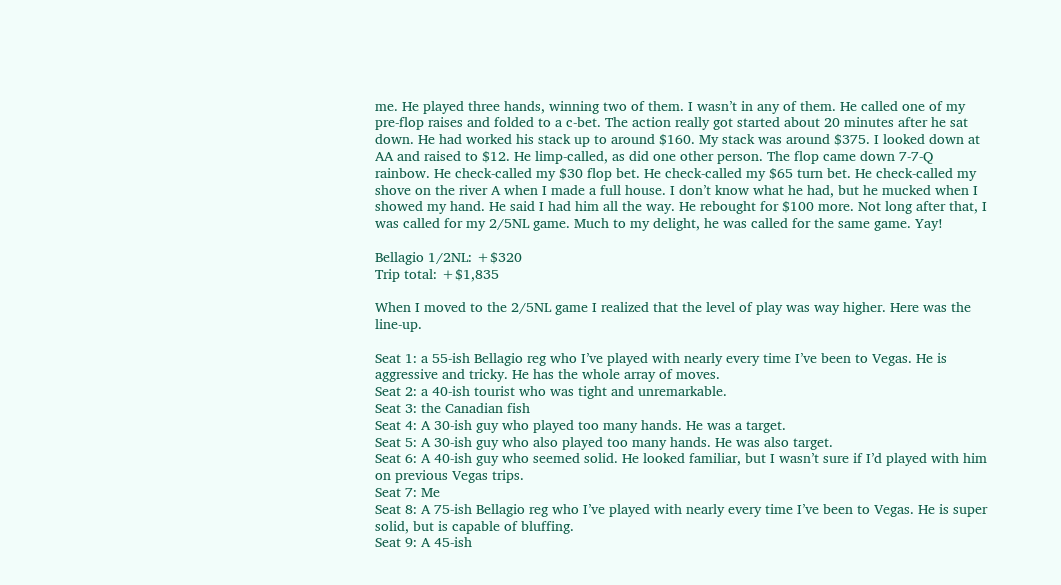me. He played three hands, winning two of them. I wasn’t in any of them. He called one of my pre-flop raises and folded to a c-bet. The action really got started about 20 minutes after he sat down. He had worked his stack up to around $160. My stack was around $375. I looked down at AA and raised to $12. He limp-called, as did one other person. The flop came down 7-7-Q rainbow. He check-called my $30 flop bet. He check-called my $65 turn bet. He check-called my shove on the river A when I made a full house. I don’t know what he had, but he mucked when I showed my hand. He said I had him all the way. He rebought for $100 more. Not long after that, I was called for my 2/5NL game. Much to my delight, he was called for the same game. Yay!

Bellagio 1/2NL: +$320
Trip total: +$1,835

When I moved to the 2/5NL game I realized that the level of play was way higher. Here was the line-up.

Seat 1: a 55-ish Bellagio reg who I’ve played with nearly every time I’ve been to Vegas. He is aggressive and tricky. He has the whole array of moves.
Seat 2: a 40-ish tourist who was tight and unremarkable.
Seat 3: the Canadian fish
Seat 4: A 30-ish guy who played too many hands. He was a target.
Seat 5: A 30-ish guy who also played too many hands. He was also target.
Seat 6: A 40-ish guy who seemed solid. He looked familiar, but I wasn’t sure if I’d played with him on previous Vegas trips.
Seat 7: Me
Seat 8: A 75-ish Bellagio reg who I’ve played with nearly every time I’ve been to Vegas. He is super solid, but is capable of bluffing.
Seat 9: A 45-ish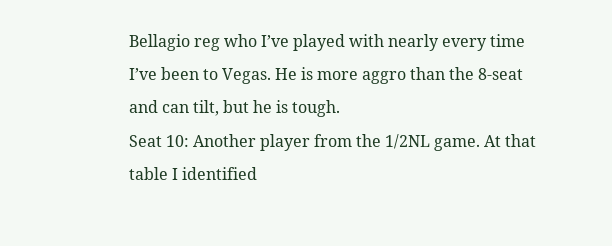Bellagio reg who I’ve played with nearly every time I’ve been to Vegas. He is more aggro than the 8-seat and can tilt, but he is tough.
Seat 10: Another player from the 1/2NL game. At that table I identified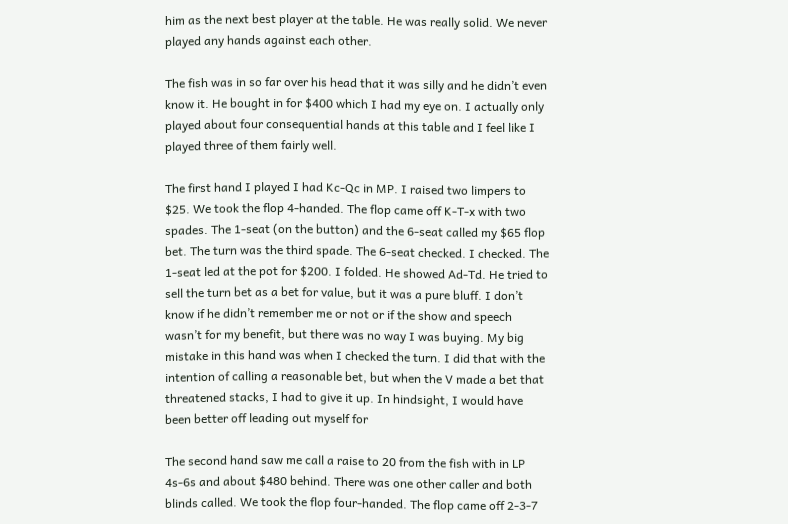him as the next best player at the table. He was really solid. We never played any hands against each other.

The fish was in so far over his head that it was silly and he didn’t even know it. He bought in for $400 which I had my eye on. I actually only played about four consequential hands at this table and I feel like I played three of them fairly well.

The first hand I played I had Kc-Qc in MP. I raised two limpers to $25. We took the flop 4-handed. The flop came off K-T-x with two spades. The 1-seat (on the button) and the 6-seat called my $65 flop bet. The turn was the third spade. The 6-seat checked. I checked. The 1-seat led at the pot for $200. I folded. He showed Ad-Td. He tried to sell the turn bet as a bet for value, but it was a pure bluff. I don’t know if he didn’t remember me or not or if the show and speech wasn’t for my benefit, but there was no way I was buying. My big mistake in this hand was when I checked the turn. I did that with the intention of calling a reasonable bet, but when the V made a bet that threatened stacks, I had to give it up. In hindsight, I would have been better off leading out myself for

The second hand saw me call a raise to 20 from the fish with in LP 4s-6s and about $480 behind. There was one other caller and both blinds called. We took the flop four-handed. The flop came off 2-3-7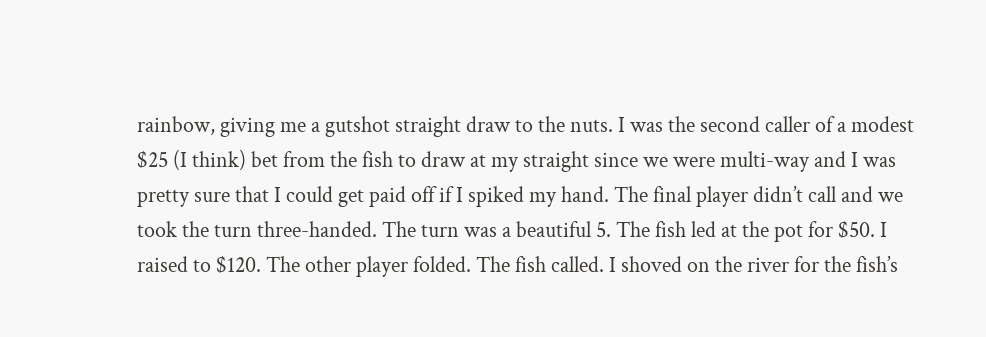rainbow, giving me a gutshot straight draw to the nuts. I was the second caller of a modest $25 (I think) bet from the fish to draw at my straight since we were multi-way and I was pretty sure that I could get paid off if I spiked my hand. The final player didn’t call and we took the turn three-handed. The turn was a beautiful 5. The fish led at the pot for $50. I raised to $120. The other player folded. The fish called. I shoved on the river for the fish’s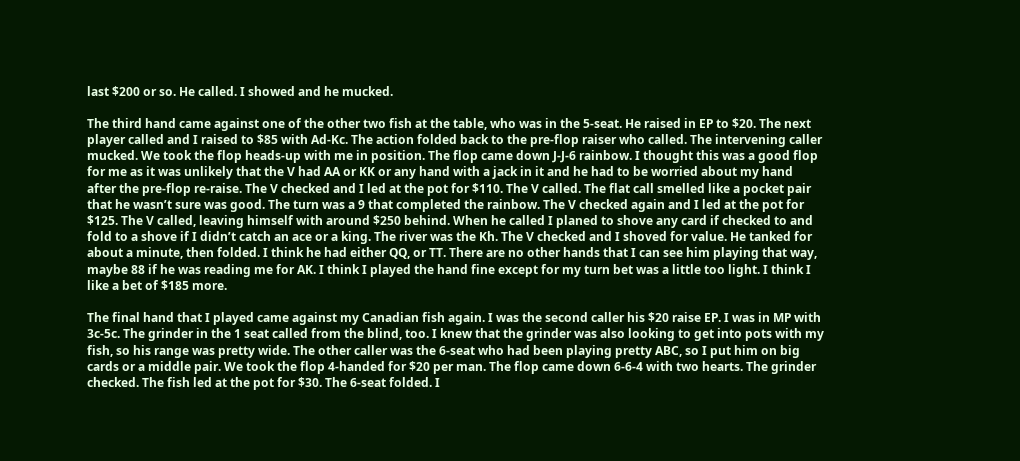last $200 or so. He called. I showed and he mucked.

The third hand came against one of the other two fish at the table, who was in the 5-seat. He raised in EP to $20. The next player called and I raised to $85 with Ad-Kc. The action folded back to the pre-flop raiser who called. The intervening caller mucked. We took the flop heads-up with me in position. The flop came down J-J-6 rainbow. I thought this was a good flop for me as it was unlikely that the V had AA or KK or any hand with a jack in it and he had to be worried about my hand after the pre-flop re-raise. The V checked and I led at the pot for $110. The V called. The flat call smelled like a pocket pair that he wasn’t sure was good. The turn was a 9 that completed the rainbow. The V checked again and I led at the pot for $125. The V called, leaving himself with around $250 behind. When he called I planed to shove any card if checked to and fold to a shove if I didn’t catch an ace or a king. The river was the Kh. The V checked and I shoved for value. He tanked for about a minute, then folded. I think he had either QQ, or TT. There are no other hands that I can see him playing that way, maybe 88 if he was reading me for AK. I think I played the hand fine except for my turn bet was a little too light. I think I like a bet of $185 more.

The final hand that I played came against my Canadian fish again. I was the second caller his $20 raise EP. I was in MP with 3c-5c. The grinder in the 1 seat called from the blind, too. I knew that the grinder was also looking to get into pots with my fish, so his range was pretty wide. The other caller was the 6-seat who had been playing pretty ABC, so I put him on big cards or a middle pair. We took the flop 4-handed for $20 per man. The flop came down 6-6-4 with two hearts. The grinder checked. The fish led at the pot for $30. The 6-seat folded. I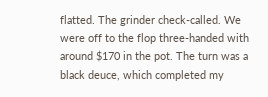flatted. The grinder check-called. We were off to the flop three-handed with around $170 in the pot. The turn was a black deuce, which completed my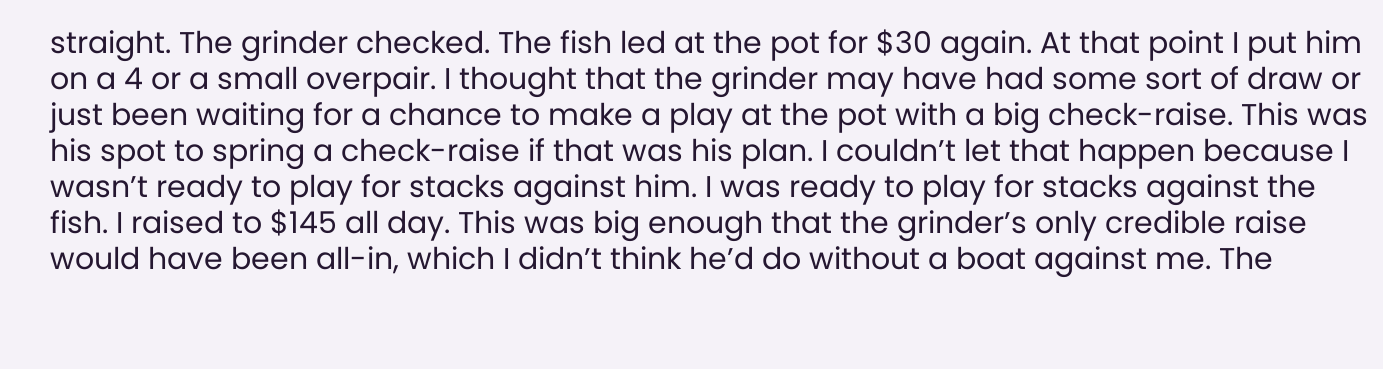straight. The grinder checked. The fish led at the pot for $30 again. At that point I put him on a 4 or a small overpair. I thought that the grinder may have had some sort of draw or just been waiting for a chance to make a play at the pot with a big check-raise. This was his spot to spring a check-raise if that was his plan. I couldn’t let that happen because I wasn’t ready to play for stacks against him. I was ready to play for stacks against the fish. I raised to $145 all day. This was big enough that the grinder’s only credible raise would have been all-in, which I didn’t think he’d do without a boat against me. The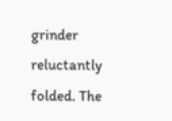grinder reluctantly folded. The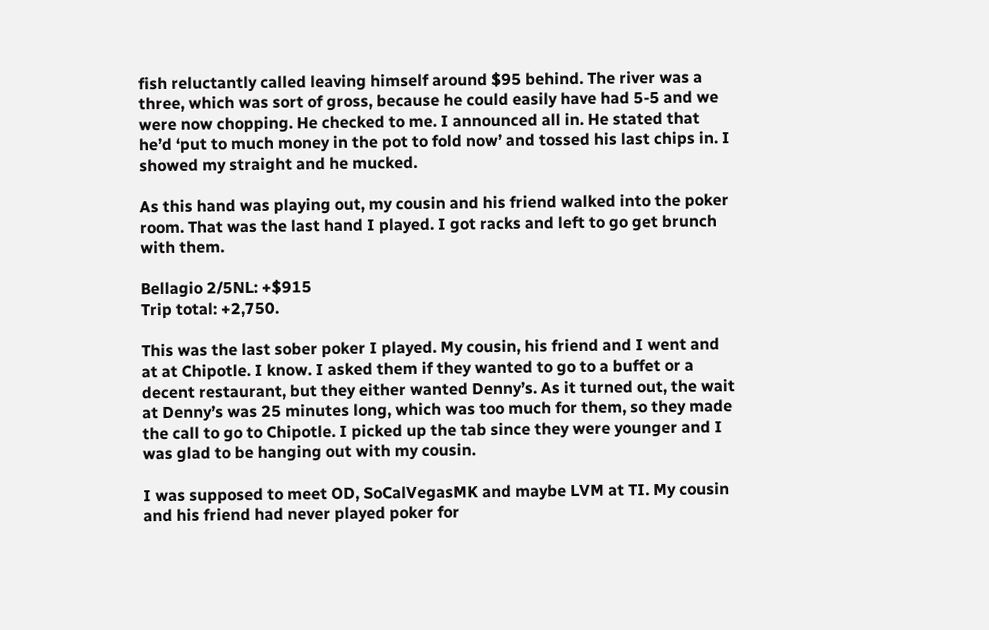fish reluctantly called leaving himself around $95 behind. The river was a three, which was sort of gross, because he could easily have had 5-5 and we were now chopping. He checked to me. I announced all in. He stated that he’d ‘put to much money in the pot to fold now’ and tossed his last chips in. I showed my straight and he mucked.

As this hand was playing out, my cousin and his friend walked into the poker room. That was the last hand I played. I got racks and left to go get brunch with them.

Bellagio 2/5NL: +$915
Trip total: +2,750.

This was the last sober poker I played. My cousin, his friend and I went and at at Chipotle. I know. I asked them if they wanted to go to a buffet or a decent restaurant, but they either wanted Denny’s. As it turned out, the wait at Denny’s was 25 minutes long, which was too much for them, so they made the call to go to Chipotle. I picked up the tab since they were younger and I was glad to be hanging out with my cousin.

I was supposed to meet OD, SoCalVegasMK and maybe LVM at TI. My cousin and his friend had never played poker for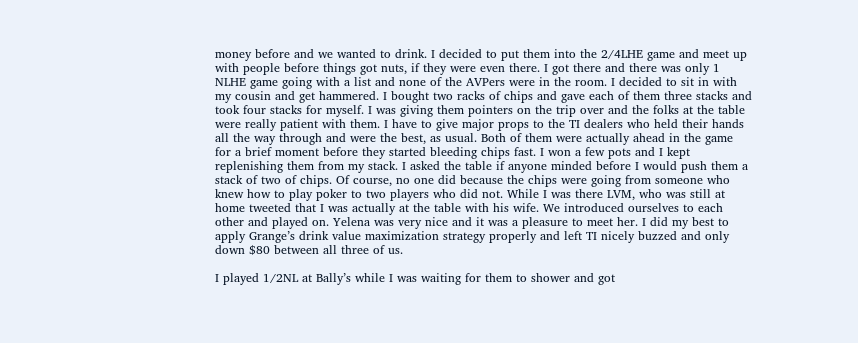money before and we wanted to drink. I decided to put them into the 2/4LHE game and meet up with people before things got nuts, if they were even there. I got there and there was only 1 NLHE game going with a list and none of the AVPers were in the room. I decided to sit in with my cousin and get hammered. I bought two racks of chips and gave each of them three stacks and took four stacks for myself. I was giving them pointers on the trip over and the folks at the table were really patient with them. I have to give major props to the TI dealers who held their hands all the way through and were the best, as usual. Both of them were actually ahead in the game for a brief moment before they started bleeding chips fast. I won a few pots and I kept replenishing them from my stack. I asked the table if anyone minded before I would push them a stack of two of chips. Of course, no one did because the chips were going from someone who knew how to play poker to two players who did not. While I was there LVM, who was still at home tweeted that I was actually at the table with his wife. We introduced ourselves to each other and played on. Yelena was very nice and it was a pleasure to meet her. I did my best to apply Grange’s drink value maximization strategy properly and left TI nicely buzzed and only down $80 between all three of us.

I played 1/2NL at Bally’s while I was waiting for them to shower and got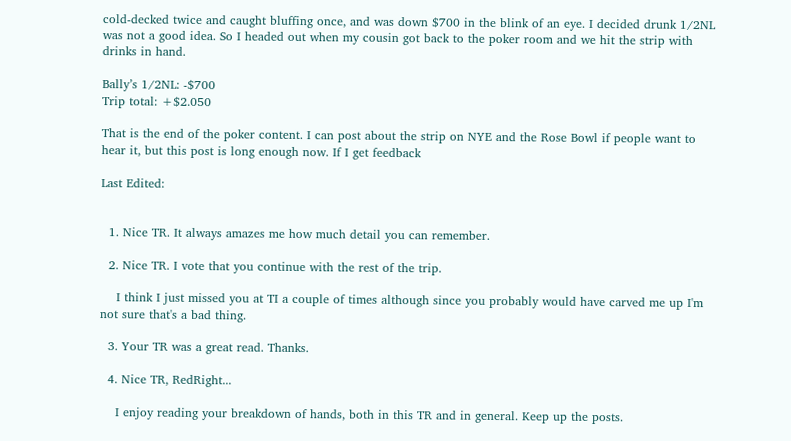cold-decked twice and caught bluffing once, and was down $700 in the blink of an eye. I decided drunk 1/2NL was not a good idea. So I headed out when my cousin got back to the poker room and we hit the strip with drinks in hand.

Bally’s 1/2NL: -$700
Trip total: +$2.050

That is the end of the poker content. I can post about the strip on NYE and the Rose Bowl if people want to hear it, but this post is long enough now. If I get feedback

Last Edited:


  1. Nice TR. It always amazes me how much detail you can remember.

  2. Nice TR. I vote that you continue with the rest of the trip.

    I think I just missed you at TI a couple of times although since you probably would have carved me up I'm not sure that's a bad thing.

  3. Your TR was a great read. Thanks.

  4. Nice TR, RedRight...

    I enjoy reading your breakdown of hands, both in this TR and in general. Keep up the posts.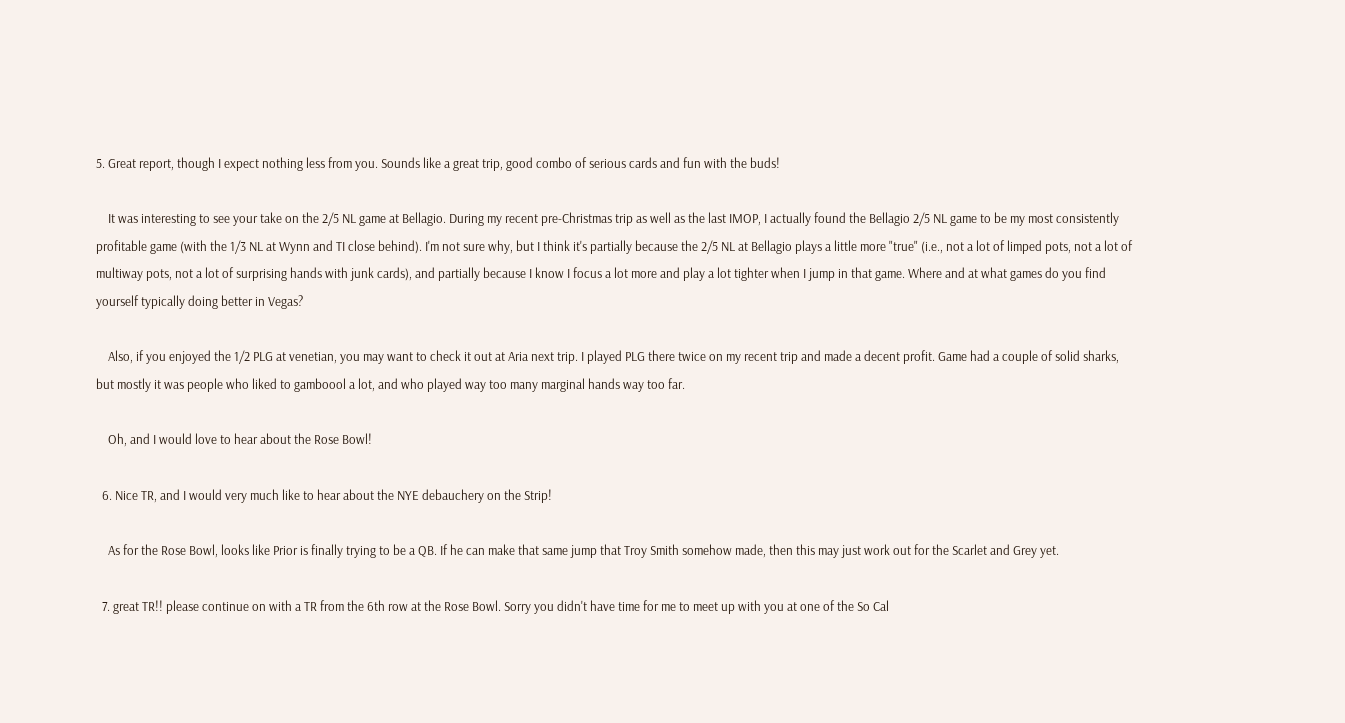5. Great report, though I expect nothing less from you. Sounds like a great trip, good combo of serious cards and fun with the buds!

    It was interesting to see your take on the 2/5 NL game at Bellagio. During my recent pre-Christmas trip as well as the last IMOP, I actually found the Bellagio 2/5 NL game to be my most consistently profitable game (with the 1/3 NL at Wynn and TI close behind). I'm not sure why, but I think it's partially because the 2/5 NL at Bellagio plays a little more "true" (i.e., not a lot of limped pots, not a lot of multiway pots, not a lot of surprising hands with junk cards), and partially because I know I focus a lot more and play a lot tighter when I jump in that game. Where and at what games do you find yourself typically doing better in Vegas?

    Also, if you enjoyed the 1/2 PLG at venetian, you may want to check it out at Aria next trip. I played PLG there twice on my recent trip and made a decent profit. Game had a couple of solid sharks, but mostly it was people who liked to gamboool a lot, and who played way too many marginal hands way too far.

    Oh, and I would love to hear about the Rose Bowl!

  6. Nice TR, and I would very much like to hear about the NYE debauchery on the Strip!

    As for the Rose Bowl, looks like Prior is finally trying to be a QB. If he can make that same jump that Troy Smith somehow made, then this may just work out for the Scarlet and Grey yet.

  7. great TR!! please continue on with a TR from the 6th row at the Rose Bowl. Sorry you didn't have time for me to meet up with you at one of the So Cal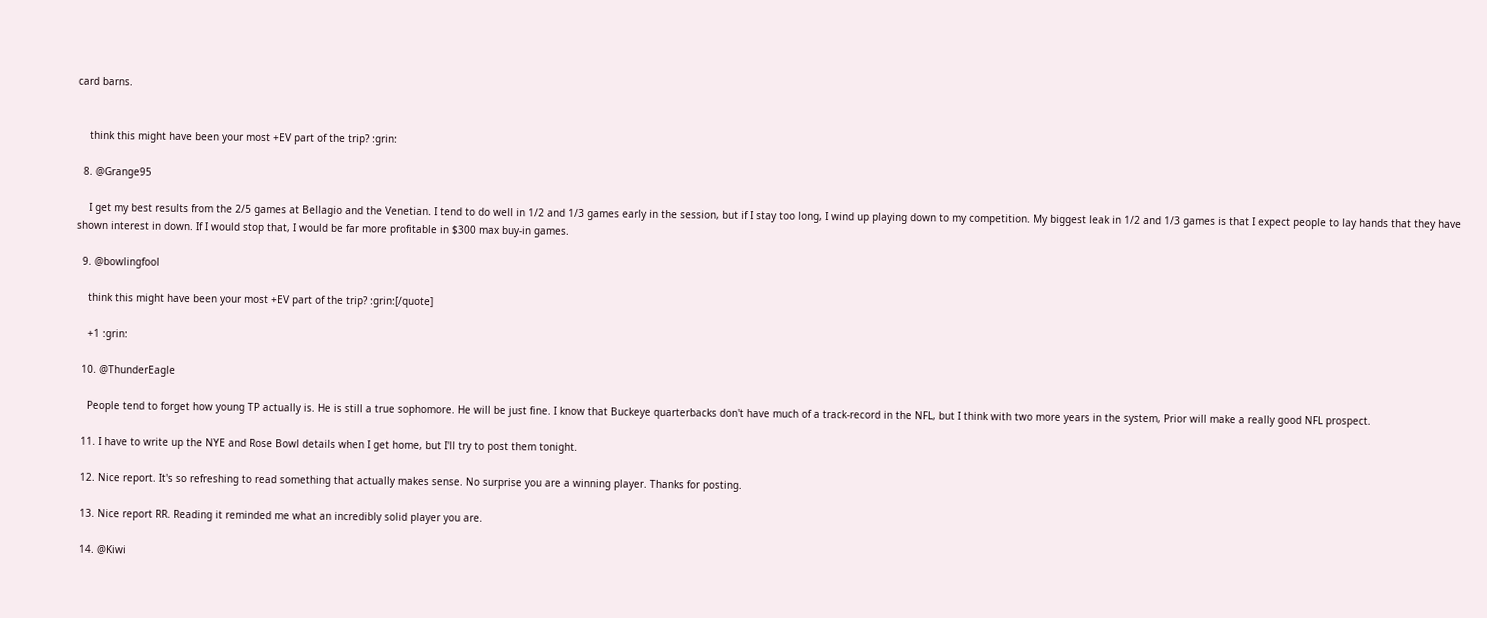card barns.


    think this might have been your most +EV part of the trip? :grin:

  8. @Grange95

    I get my best results from the 2/5 games at Bellagio and the Venetian. I tend to do well in 1/2 and 1/3 games early in the session, but if I stay too long, I wind up playing down to my competition. My biggest leak in 1/2 and 1/3 games is that I expect people to lay hands that they have shown interest in down. If I would stop that, I would be far more profitable in $300 max buy-in games.

  9. @bowlingfool

    think this might have been your most +EV part of the trip? :grin:[/quote]

    +1 :grin:

  10. @ThunderEagle

    People tend to forget how young TP actually is. He is still a true sophomore. He will be just fine. I know that Buckeye quarterbacks don't have much of a track-record in the NFL, but I think with two more years in the system, Prior will make a really good NFL prospect.

  11. I have to write up the NYE and Rose Bowl details when I get home, but I'll try to post them tonight.

  12. Nice report. It's so refreshing to read something that actually makes sense. No surprise you are a winning player. Thanks for posting.

  13. Nice report RR. Reading it reminded me what an incredibly solid player you are.

  14. @Kiwi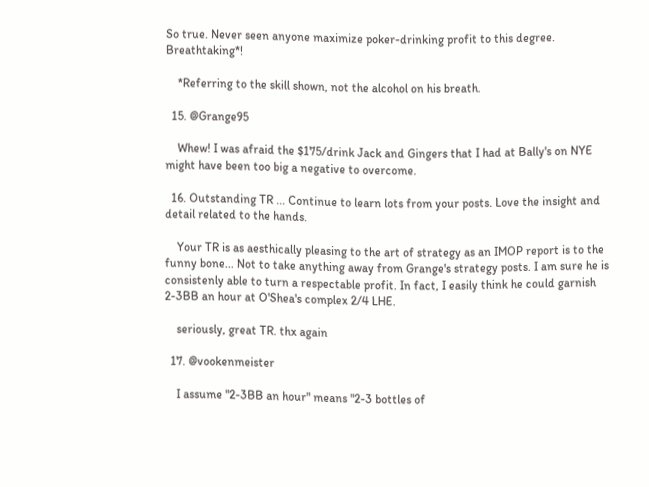So true. Never seen anyone maximize poker-drinking profit to this degree. Breathtaking*!

    *Referring to the skill shown, not the alcohol on his breath.

  15. @Grange95

    Whew! I was afraid the $175/drink Jack and Gingers that I had at Bally's on NYE might have been too big a negative to overcome.

  16. Outstanding TR ... Continue to learn lots from your posts. Love the insight and detail related to the hands.

    Your TR is as aesthically pleasing to the art of strategy as an IMOP report is to the funny bone... Not to take anything away from Grange's strategy posts. I am sure he is consistenly able to turn a respectable profit. In fact, I easily think he could garnish 2-3BB an hour at O'Shea's complex 2/4 LHE.

    seriously, great TR. thx again

  17. @vookenmeister

    I assume "2-3BB an hour" means "2-3 bottles of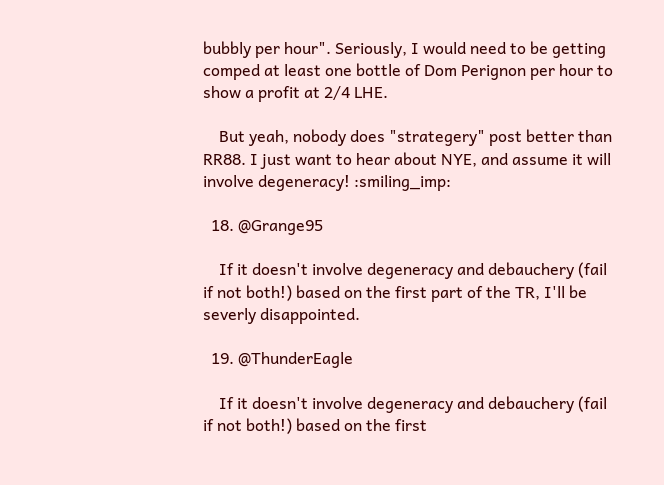bubbly per hour". Seriously, I would need to be getting comped at least one bottle of Dom Perignon per hour to show a profit at 2/4 LHE.

    But yeah, nobody does "strategery" post better than RR88. I just want to hear about NYE, and assume it will involve degeneracy! :smiling_imp:

  18. @Grange95

    If it doesn't involve degeneracy and debauchery (fail if not both!) based on the first part of the TR, I'll be severly disappointed.

  19. @ThunderEagle

    If it doesn't involve degeneracy and debauchery (fail if not both!) based on the first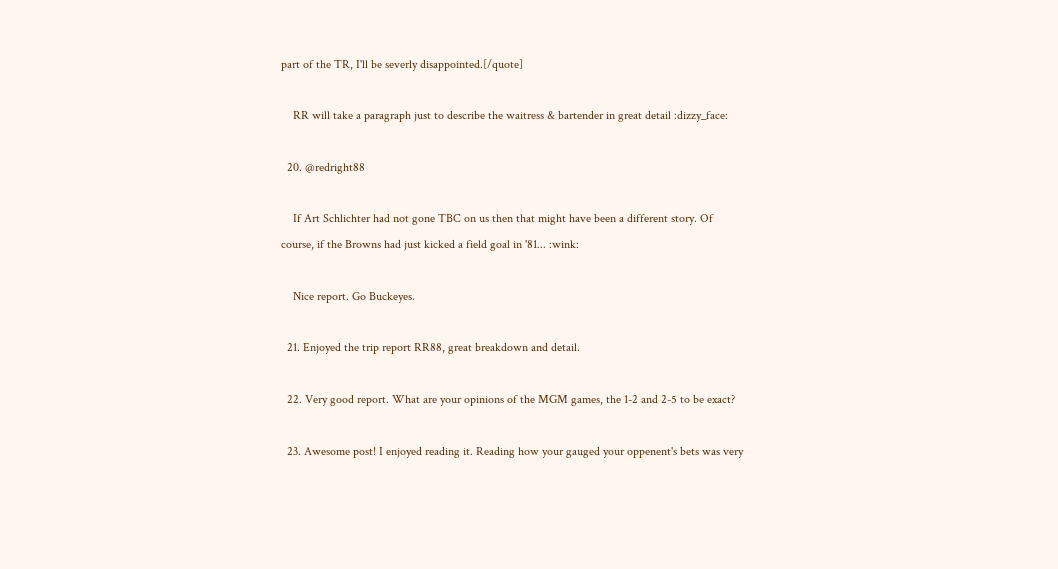part of the TR, I'll be severly disappointed.[/quote]

    RR will take a paragraph just to describe the waitress & bartender in great detail :dizzy_face:

  20. @redright88

    If Art Schlichter had not gone TBC on us then that might have been a different story. Of course, if the Browns had just kicked a field goal in '81... :wink:

    Nice report. Go Buckeyes.

  21. Enjoyed the trip report RR88, great breakdown and detail.

  22. Very good report. What are your opinions of the MGM games, the 1-2 and 2-5 to be exact?

  23. Awesome post! I enjoyed reading it. Reading how your gauged your oppenent's bets was very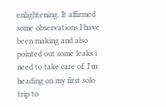enlightening. It affirmed some observations I have been making and also pointed out some leaks i need to take care of. I'm heading on my first solo trip to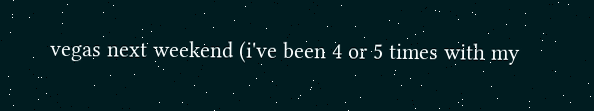vegas next weekend (i've been 4 or 5 times with my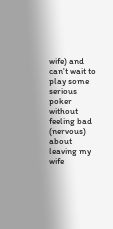wife) and can't wait to play some serious poker without feeling bad (nervous) about leaving my wife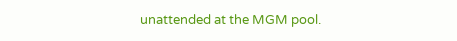unattended at the MGM pool.